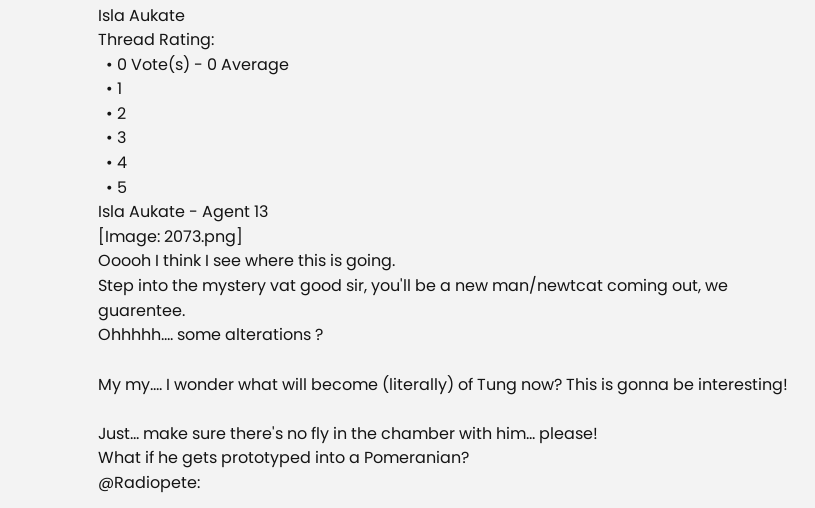Isla Aukate
Thread Rating:
  • 0 Vote(s) - 0 Average
  • 1
  • 2
  • 3
  • 4
  • 5
Isla Aukate - Agent 13
[Image: 2073.png]
Ooooh I think I see where this is going.
Step into the mystery vat good sir, you'll be a new man/newtcat coming out, we guarentee.
Ohhhhh.... some alterations ?

My my.... I wonder what will become (literally) of Tung now? This is gonna be interesting!

Just... make sure there's no fly in the chamber with him... please!
What if he gets prototyped into a Pomeranian?
@Radiopete: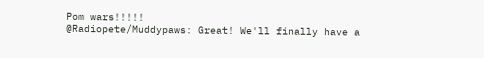Pom wars!!!!!
@Radiopete/Muddypaws: Great! We'll finally have a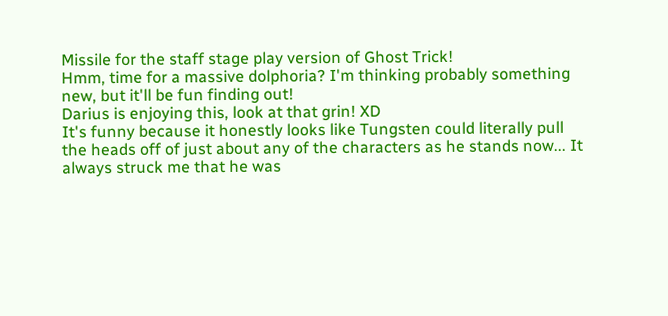Missile for the staff stage play version of Ghost Trick!
Hmm, time for a massive dolphoria? I'm thinking probably something new, but it'll be fun finding out!
Darius is enjoying this, look at that grin! XD
It's funny because it honestly looks like Tungsten could literally pull the heads off of just about any of the characters as he stands now... It always struck me that he was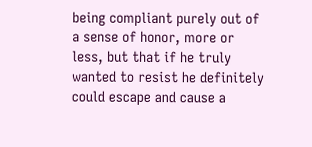being compliant purely out of a sense of honor, more or less, but that if he truly wanted to resist he definitely could escape and cause a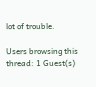lot of trouble.

Users browsing this thread: 1 Guest(s)